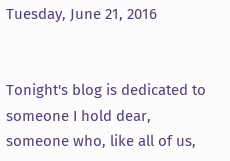Tuesday, June 21, 2016


Tonight's blog is dedicated to someone I hold dear, someone who, like all of us,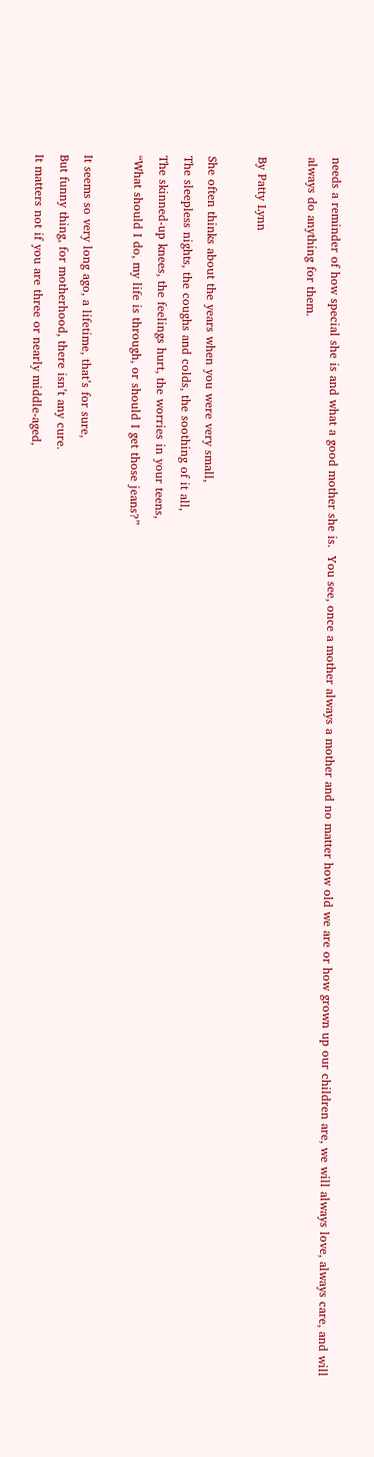needs a reminder of how special she is and what a good mother she is.  You see, once a mother always a mother and no matter how old we are or how grown up our children are, we will always love, always care, and will always do anything for them.

By Patty Lynn

She often thinks about the years when you were very small,
The sleepless nights, the coughs and colds, the soothing of it all,
The skinned-up knees, the feelings hurt, the worries in your teens,
“What should I do, my life is through, or should I get those jeans?”

It seems so very long ago, a lifetime, that’s for sure,
But funny thing, for motherhood, there isn’t any cure.
It matters not if you are three or nearly middle-aged,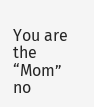You are the “Mom” no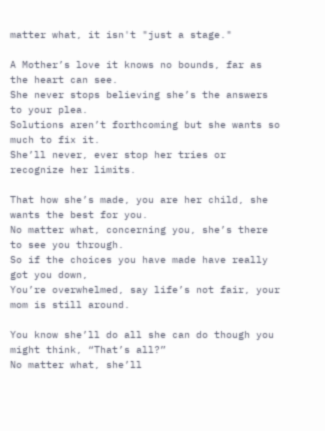matter what, it isn't "just a stage."

A Mother’s love it knows no bounds, far as the heart can see.
She never stops believing she’s the answers to your plea.
Solutions aren’t forthcoming but she wants so much to fix it.
She’ll never, ever stop her tries or recognize her limits.

That how she’s made, you are her child, she wants the best for you.
No matter what, concerning you, she’s there to see you through.
So if the choices you have made have really got you down,
You’re overwhelmed, say life’s not fair, your mom is still around.

You know she’ll do all she can do though you might think, “That’s all?”
No matter what, she’ll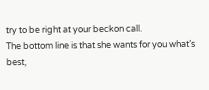try to be right at your beckon call.
The bottom line is that she wants for you what’s best,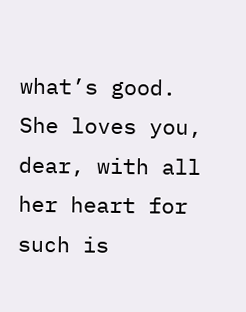what’s good.
She loves you, dear, with all her heart for such is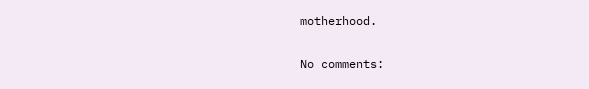motherhood.

No comments: